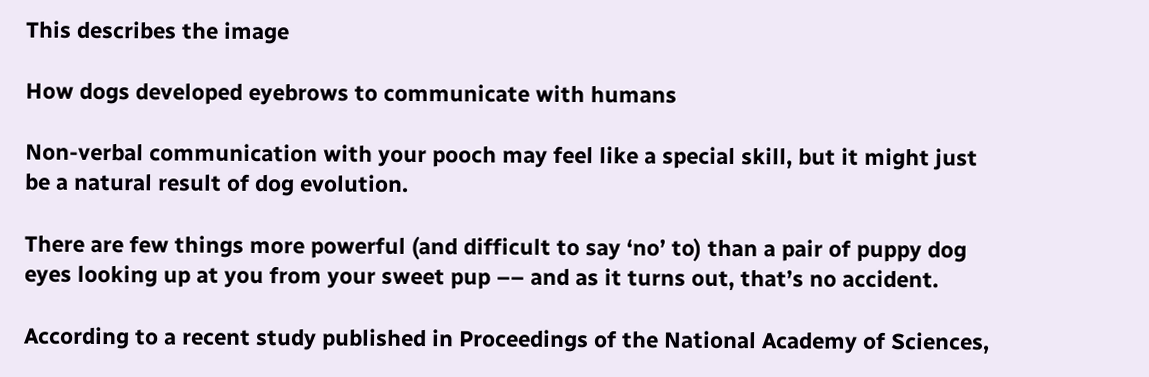This describes the image

How dogs developed eyebrows to communicate with humans

Non-verbal communication with your pooch may feel like a special skill, but it might just be a natural result of dog evolution.

There are few things more powerful (and difficult to say ‘no’ to) than a pair of puppy dog eyes looking up at you from your sweet pup –– and as it turns out, that’s no accident.

According to a recent study published in Proceedings of the National Academy of Sciences,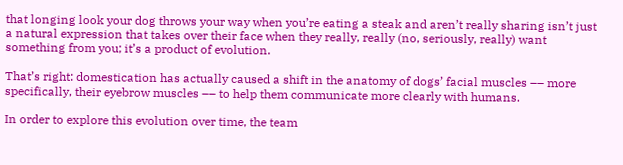that longing look your dog throws your way when you’re eating a steak and aren’t really sharing isn’t just a natural expression that takes over their face when they really, really (no, seriously, really) want something from you; it’s a product of evolution.

That’s right: domestication has actually caused a shift in the anatomy of dogs’ facial muscles –– more specifically, their eyebrow muscles –– to help them communicate more clearly with humans.

In order to explore this evolution over time, the team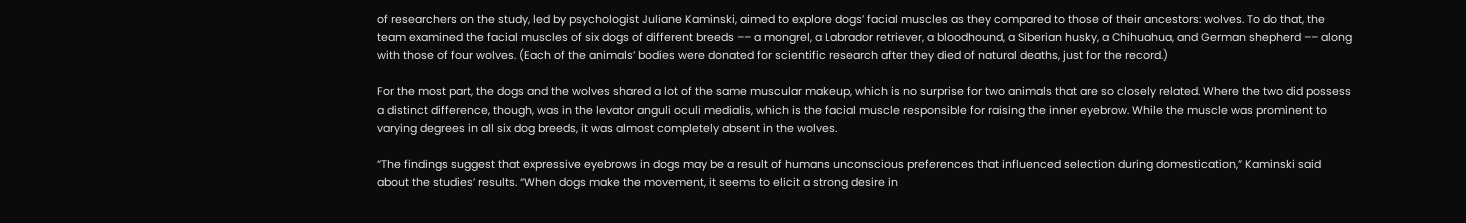of researchers on the study, led by psychologist Juliane Kaminski, aimed to explore dogs’ facial muscles as they compared to those of their ancestors: wolves. To do that, the team examined the facial muscles of six dogs of different breeds –– a mongrel, a Labrador retriever, a bloodhound, a Siberian husky, a Chihuahua, and German shepherd –– along with those of four wolves. (Each of the animals’ bodies were donated for scientific research after they died of natural deaths, just for the record.)

For the most part, the dogs and the wolves shared a lot of the same muscular makeup, which is no surprise for two animals that are so closely related. Where the two did possess a distinct difference, though, was in the levator anguli oculi medialis, which is the facial muscle responsible for raising the inner eyebrow. While the muscle was prominent to varying degrees in all six dog breeds, it was almost completely absent in the wolves.

“The findings suggest that expressive eyebrows in dogs may be a result of humans unconscious preferences that influenced selection during domestication,” Kaminski said about the studies’ results. “When dogs make the movement, it seems to elicit a strong desire in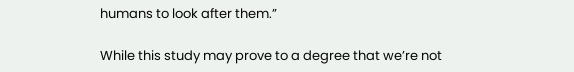humans to look after them.”

While this study may prove to a degree that we’re not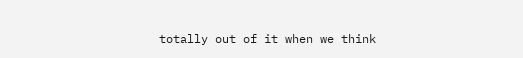totally out of it when we think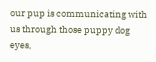our pup is communicating with us through those puppy dog eyes,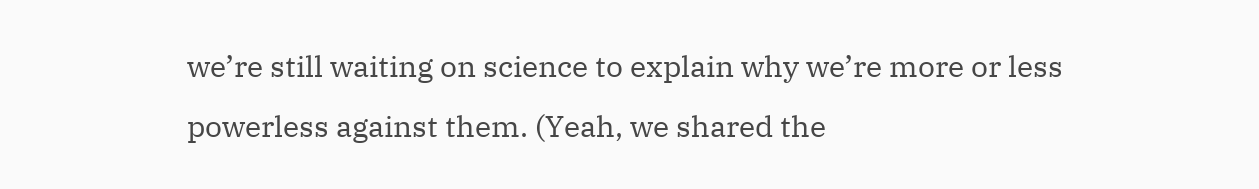we’re still waiting on science to explain why we’re more or less powerless against them. (Yeah, we shared the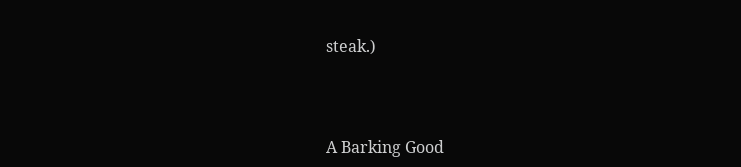steak.)



A Barking Good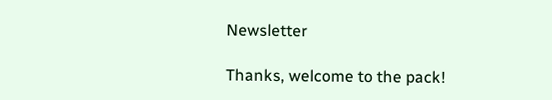Newsletter

Thanks, welcome to the pack!